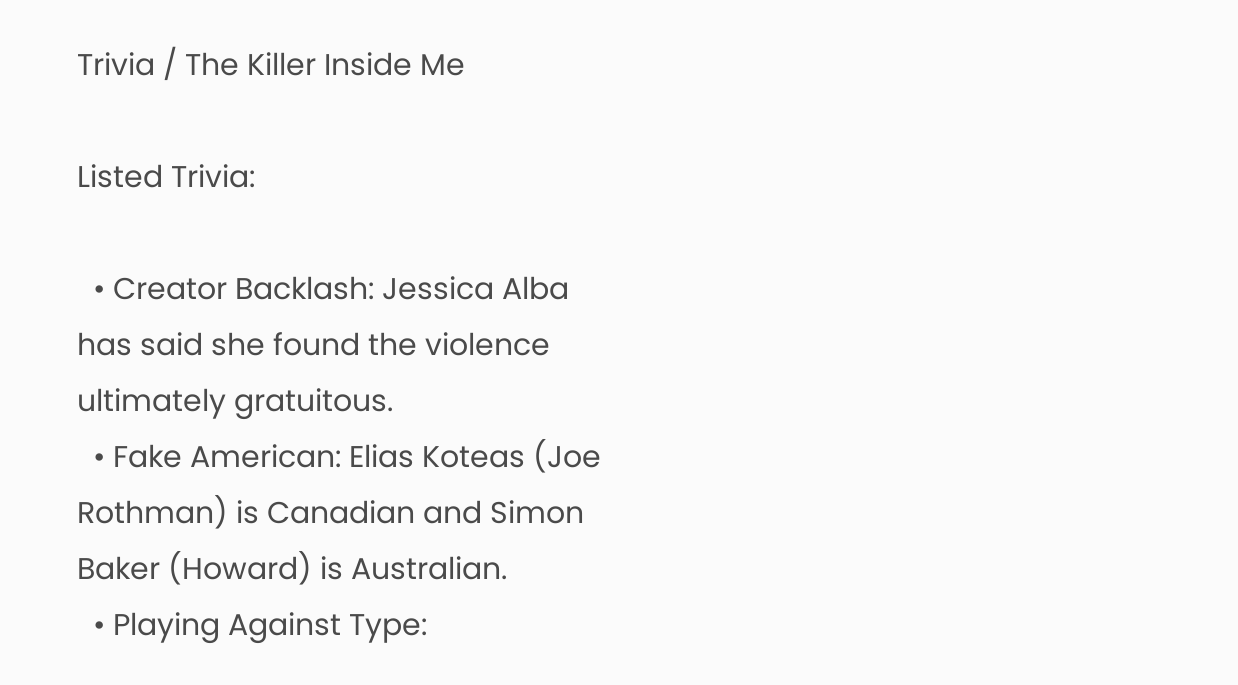Trivia / The Killer Inside Me

Listed Trivia:

  • Creator Backlash: Jessica Alba has said she found the violence ultimately gratuitous.
  • Fake American: Elias Koteas (Joe Rothman) is Canadian and Simon Baker (Howard) is Australian.
  • Playing Against Type: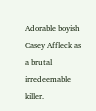Adorable boyish Casey Affleck as a brutal irredeemable killer.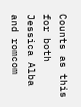Counts as this for both Jessica Alba and romcom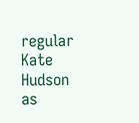regular Kate Hudson as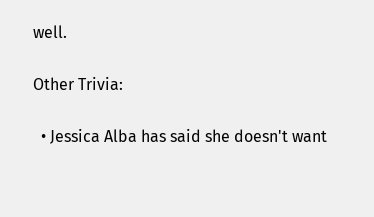well.

Other Trivia:

  • Jessica Alba has said she doesn't want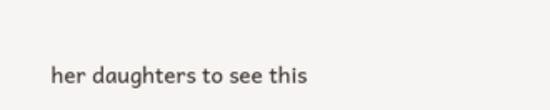her daughters to see this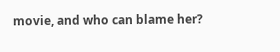movie, and who can blame her?